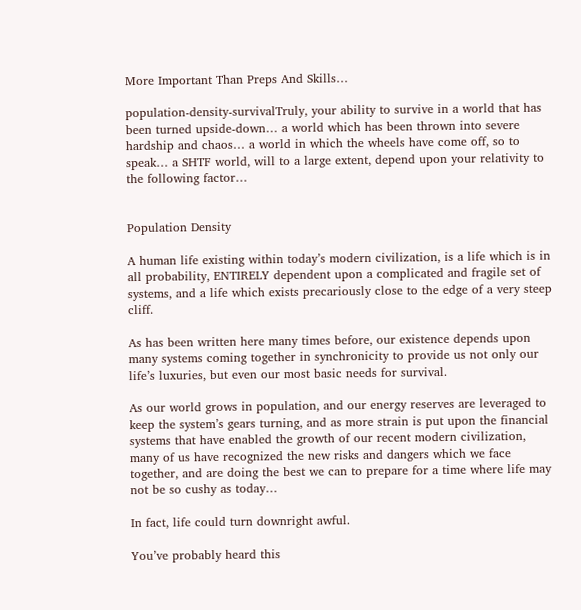More Important Than Preps And Skills…

population-density-survivalTruly, your ability to survive in a world that has been turned upside-down… a world which has been thrown into severe hardship and chaos… a world in which the wheels have come off, so to speak… a SHTF world, will to a large extent, depend upon your relativity to the following factor…


Population Density

A human life existing within today’s modern civilization, is a life which is in all probability, ENTIRELY dependent upon a complicated and fragile set of systems, and a life which exists precariously close to the edge of a very steep cliff.

As has been written here many times before, our existence depends upon many systems coming together in synchronicity to provide us not only our life’s luxuries, but even our most basic needs for survival.

As our world grows in population, and our energy reserves are leveraged to keep the system’s gears turning, and as more strain is put upon the financial systems that have enabled the growth of our recent modern civilization, many of us have recognized the new risks and dangers which we face together, and are doing the best we can to prepare for a time where life may not be so cushy as today…

In fact, life could turn downright awful.

You’ve probably heard this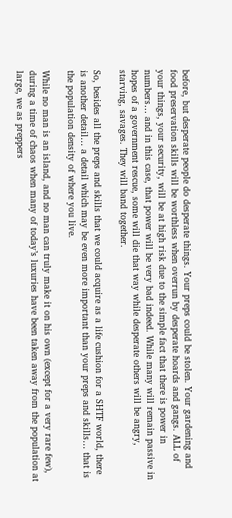before, but desperate people do desperate things. Your preps could be stolen. Your gardening and food preservation skills will be worthless when overrun by desperate hoards and gangs. ALL of your things, your security, will be at high risk due to the simple fact that there is power in numbers… and in this case, that power will be very bad indeed. While many will remain passive in hopes of a government rescue, some will die that way while desperate others will be angry, starving, savages. They will band together.

So, besides all the preps and skills that we could acquire as a life cushion for a SHTF world, there is another detail… a detail which may be even more important than your preps and skills… that is the population density of where you live.

While no man is an island, and no man can truly make it on his own (except for a very rare few), during a time of chaos when many of today’s luxuries have been taken away from the population at large, we as preppers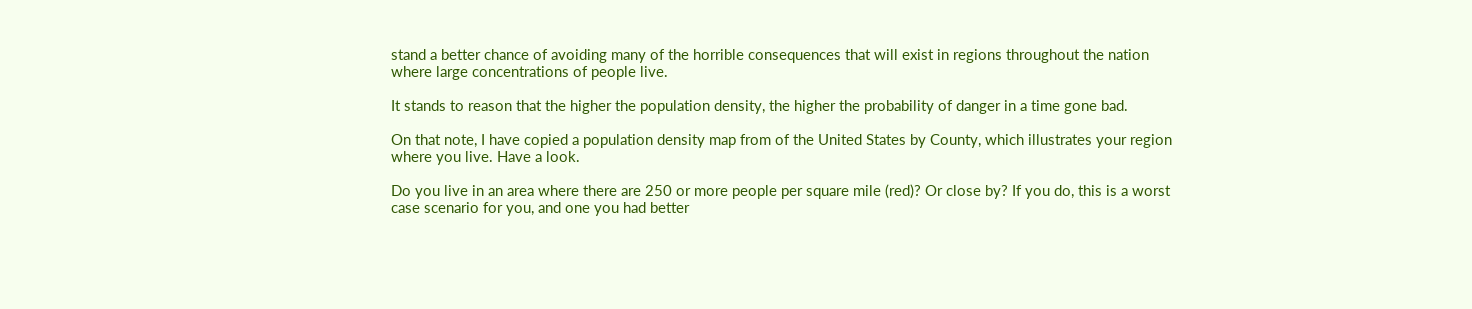stand a better chance of avoiding many of the horrible consequences that will exist in regions throughout the nation where large concentrations of people live.

It stands to reason that the higher the population density, the higher the probability of danger in a time gone bad.

On that note, I have copied a population density map from of the United States by County, which illustrates your region where you live. Have a look.

Do you live in an area where there are 250 or more people per square mile (red)? Or close by? If you do, this is a worst case scenario for you, and one you had better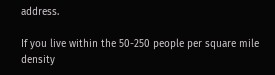address.

If you live within the 50-250 people per square mile density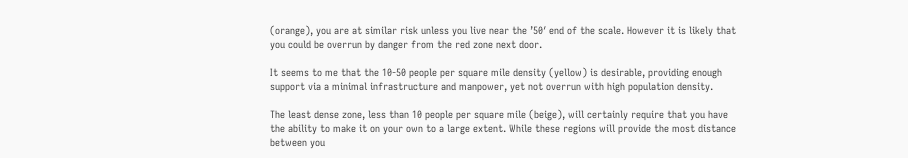(orange), you are at similar risk unless you live near the ’50′ end of the scale. However it is likely that you could be overrun by danger from the red zone next door.

It seems to me that the 10-50 people per square mile density (yellow) is desirable, providing enough support via a minimal infrastructure and manpower, yet not overrun with high population density.

The least dense zone, less than 10 people per square mile (beige), will certainly require that you have the ability to make it on your own to a large extent. While these regions will provide the most distance between you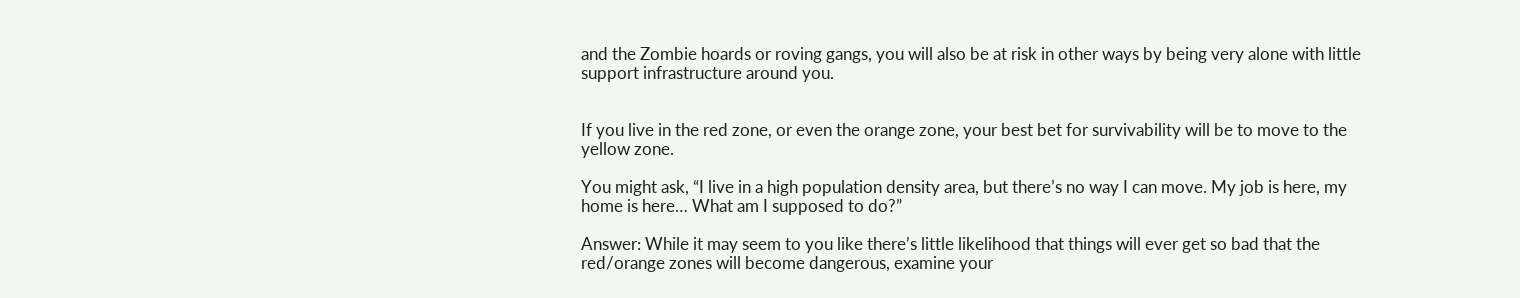and the Zombie hoards or roving gangs, you will also be at risk in other ways by being very alone with little support infrastructure around you.


If you live in the red zone, or even the orange zone, your best bet for survivability will be to move to the yellow zone.

You might ask, “I live in a high population density area, but there’s no way I can move. My job is here, my home is here… What am I supposed to do?”

Answer: While it may seem to you like there’s little likelihood that things will ever get so bad that the red/orange zones will become dangerous, examine your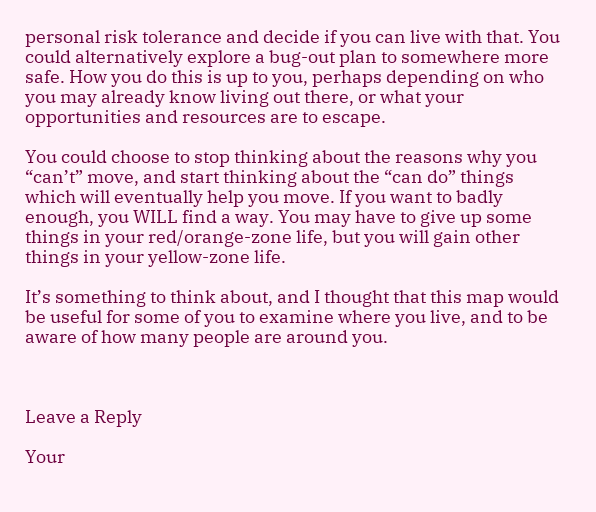personal risk tolerance and decide if you can live with that. You could alternatively explore a bug-out plan to somewhere more safe. How you do this is up to you, perhaps depending on who you may already know living out there, or what your opportunities and resources are to escape.

You could choose to stop thinking about the reasons why you “can’t” move, and start thinking about the “can do” things which will eventually help you move. If you want to badly enough, you WILL find a way. You may have to give up some things in your red/orange-zone life, but you will gain other things in your yellow-zone life.

It’s something to think about, and I thought that this map would be useful for some of you to examine where you live, and to be aware of how many people are around you.



Leave a Reply

Your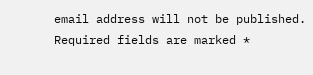email address will not be published. Required fields are marked *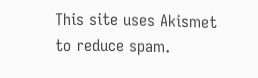This site uses Akismet to reduce spam.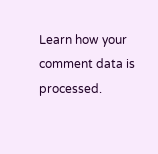Learn how your comment data is processed.